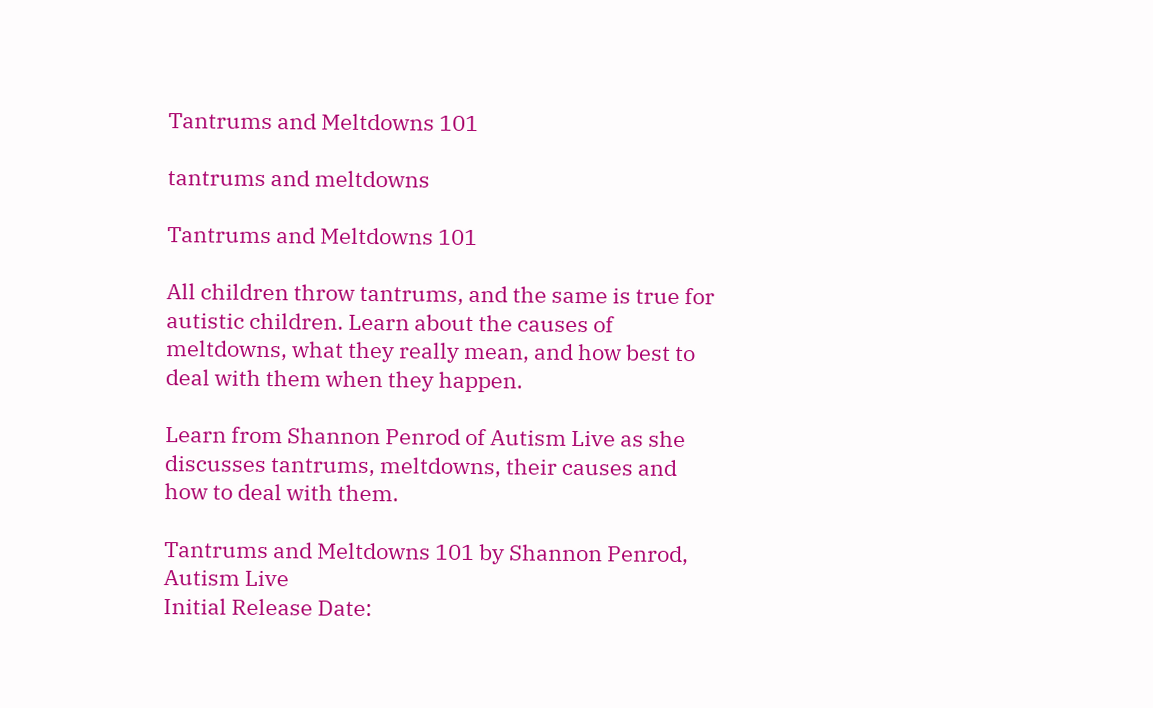Tantrums and Meltdowns 101

tantrums and meltdowns

Tantrums and Meltdowns 101

All children throw tantrums, and the same is true for autistic children. Learn about the causes of meltdowns, what they really mean, and how best to deal with them when they happen.

Learn from Shannon Penrod of Autism Live as she discusses tantrums, meltdowns, their causes and how to deal with them.

Tantrums and Meltdowns 101 by Shannon Penrod, Autism Live
Initial Release Date: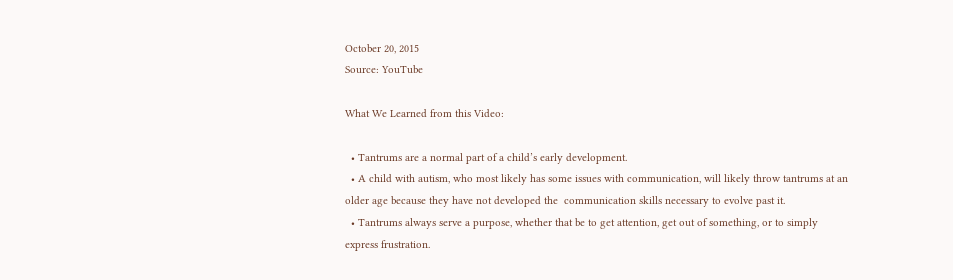October 20, 2015
Source: YouTube

What We Learned from this Video:

  • Tantrums are a normal part of a child’s early development.
  • A child with autism, who most likely has some issues with communication, will likely throw tantrums at an older age because they have not developed the  communication skills necessary to evolve past it.
  • Tantrums always serve a purpose, whether that be to get attention, get out of something, or to simply express frustration.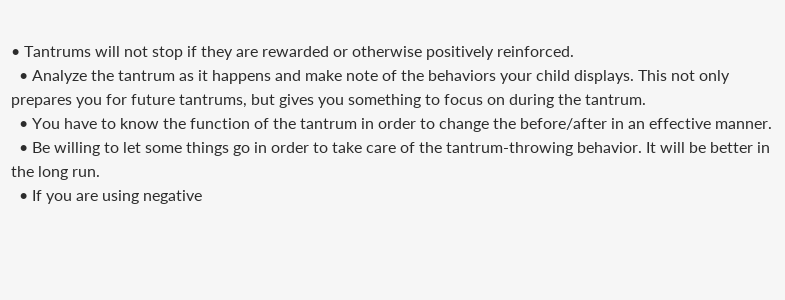• Tantrums will not stop if they are rewarded or otherwise positively reinforced.
  • Analyze the tantrum as it happens and make note of the behaviors your child displays. This not only prepares you for future tantrums, but gives you something to focus on during the tantrum.
  • You have to know the function of the tantrum in order to change the before/after in an effective manner.
  • Be willing to let some things go in order to take care of the tantrum-throwing behavior. It will be better in the long run.
  • If you are using negative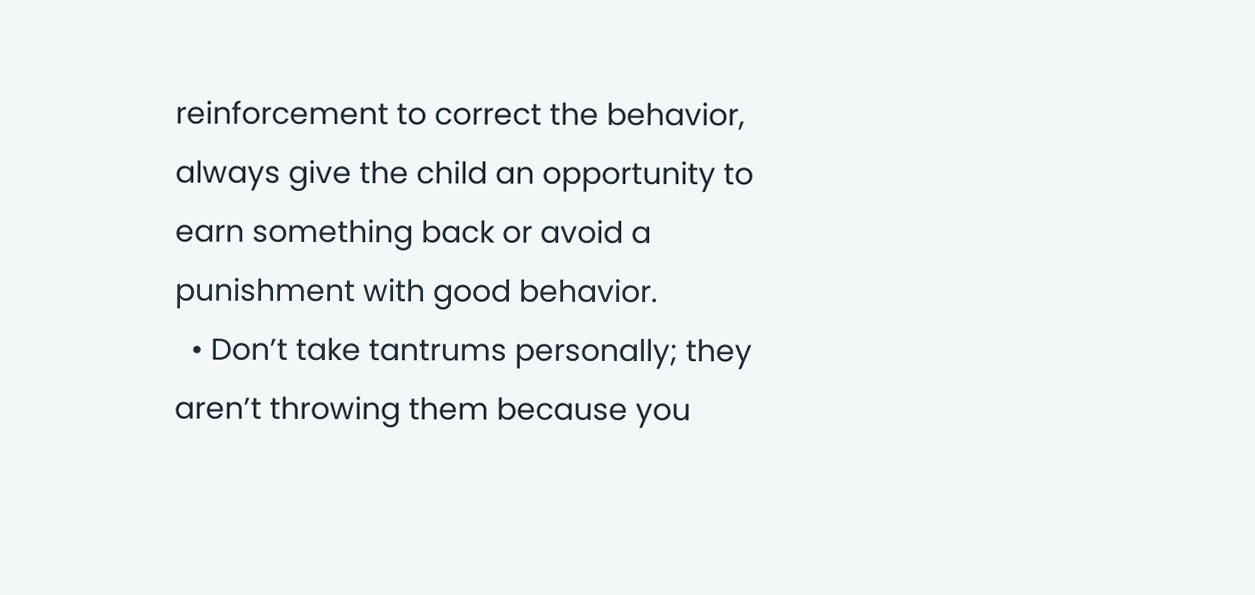reinforcement to correct the behavior, always give the child an opportunity to earn something back or avoid a punishment with good behavior.
  • Don’t take tantrums personally; they aren’t throwing them because you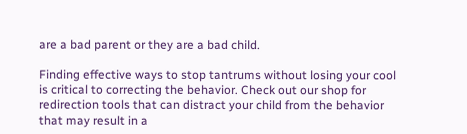are a bad parent or they are a bad child.

Finding effective ways to stop tantrums without losing your cool is critical to correcting the behavior. Check out our shop for redirection tools that can distract your child from the behavior that may result in a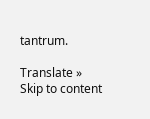tantrum.

Translate »
Skip to content